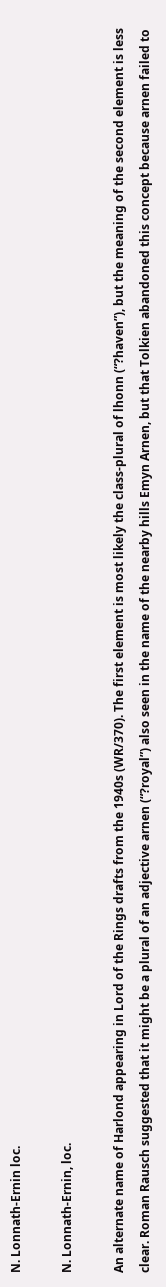N. Lonnath-Ernin loc.

N. Lonnath-Ernin, loc.

An alternate name of Harlond appearing in Lord of the Rings drafts from the 1940s (WR/370). The first element is most likely the class-plural of lhonn (“?haven”), but the meaning of the second element is less clear. Roman Rausch suggested that it might be a plural of an adjective arnen (“?royal”) also seen in the name of the nearby hills Emyn Arnen, but that Tolkien abandoned this concept because arnen failed to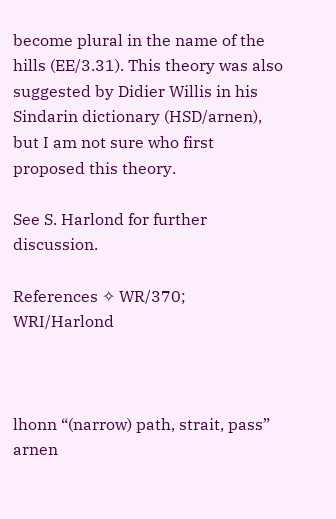become plural in the name of the hills (EE/3.31). This theory was also suggested by Didier Willis in his Sindarin dictionary (HSD/arnen), but I am not sure who first proposed this theory.

See S. Harlond for further discussion.

References ✧ WR/370; WRI/Harlond



lhonn “(narrow) path, strait, pass”
arnen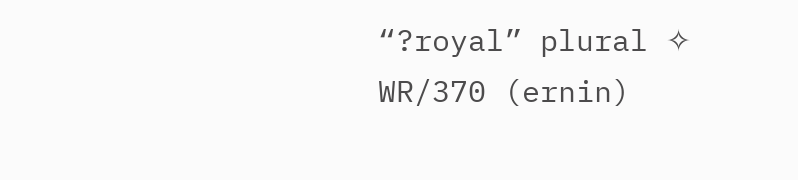“?royal” plural ✧ WR/370 (ernin)